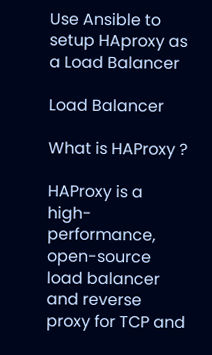Use Ansible to setup HAproxy as a Load Balancer

Load Balancer

What is HAProxy ?

HAProxy is a high-performance, open-source load balancer and reverse proxy for TCP and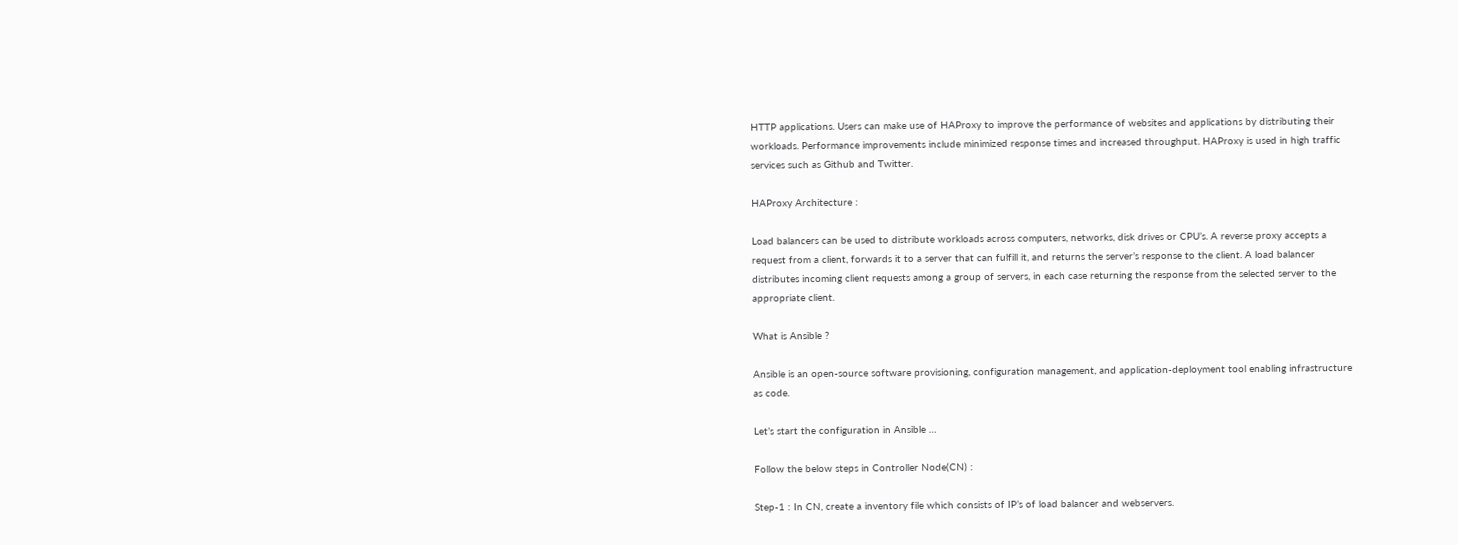HTTP applications. Users can make use of HAProxy to improve the performance of websites and applications by distributing their workloads. Performance improvements include minimized response times and increased throughput. HAProxy is used in high traffic services such as Github and Twitter.

HAProxy Architecture :

Load balancers can be used to distribute workloads across computers, networks, disk drives or CPU’s. A reverse proxy accepts a request from a client, forwards it to a server that can fulfill it, and returns the server’s response to the client. A load balancer distributes incoming client requests among a group of servers, in each case returning the response from the selected server to the appropriate client.

What is Ansible ?

Ansible is an open-source software provisioning, configuration management, and application-deployment tool enabling infrastructure as code.

Let’s start the configuration in Ansible …

Follow the below steps in Controller Node(CN) :

Step-1 : In CN, create a inventory file which consists of IP’s of load balancer and webservers.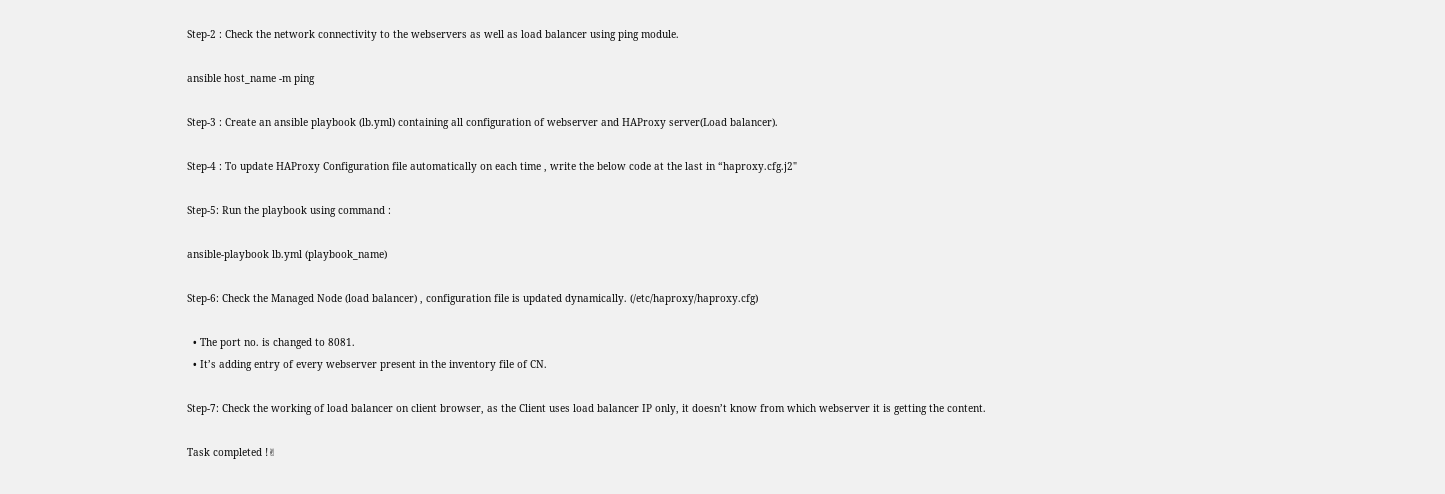Step-2 : Check the network connectivity to the webservers as well as load balancer using ping module.

ansible host_name -m ping

Step-3 : Create an ansible playbook (lb.yml) containing all configuration of webserver and HAProxy server(Load balancer).

Step-4 : To update HAProxy Configuration file automatically on each time , write the below code at the last in “haproxy.cfg.j2"

Step-5: Run the playbook using command :

ansible-playbook lb.yml (playbook_name)

Step-6: Check the Managed Node (load balancer) , configuration file is updated dynamically. (/etc/haproxy/haproxy.cfg)

  • The port no. is changed to 8081.
  • It’s adding entry of every webserver present in the inventory file of CN.

Step-7: Check the working of load balancer on client browser, as the Client uses load balancer IP only, it doesn’t know from which webserver it is getting the content.

Task completed !✌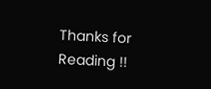Thanks for Reading !!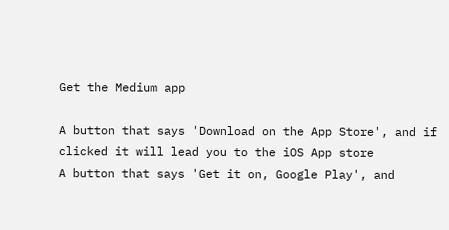Get the Medium app

A button that says 'Download on the App Store', and if clicked it will lead you to the iOS App store
A button that says 'Get it on, Google Play', and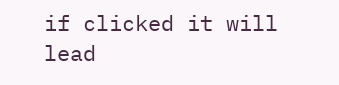if clicked it will lead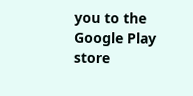you to the Google Play store